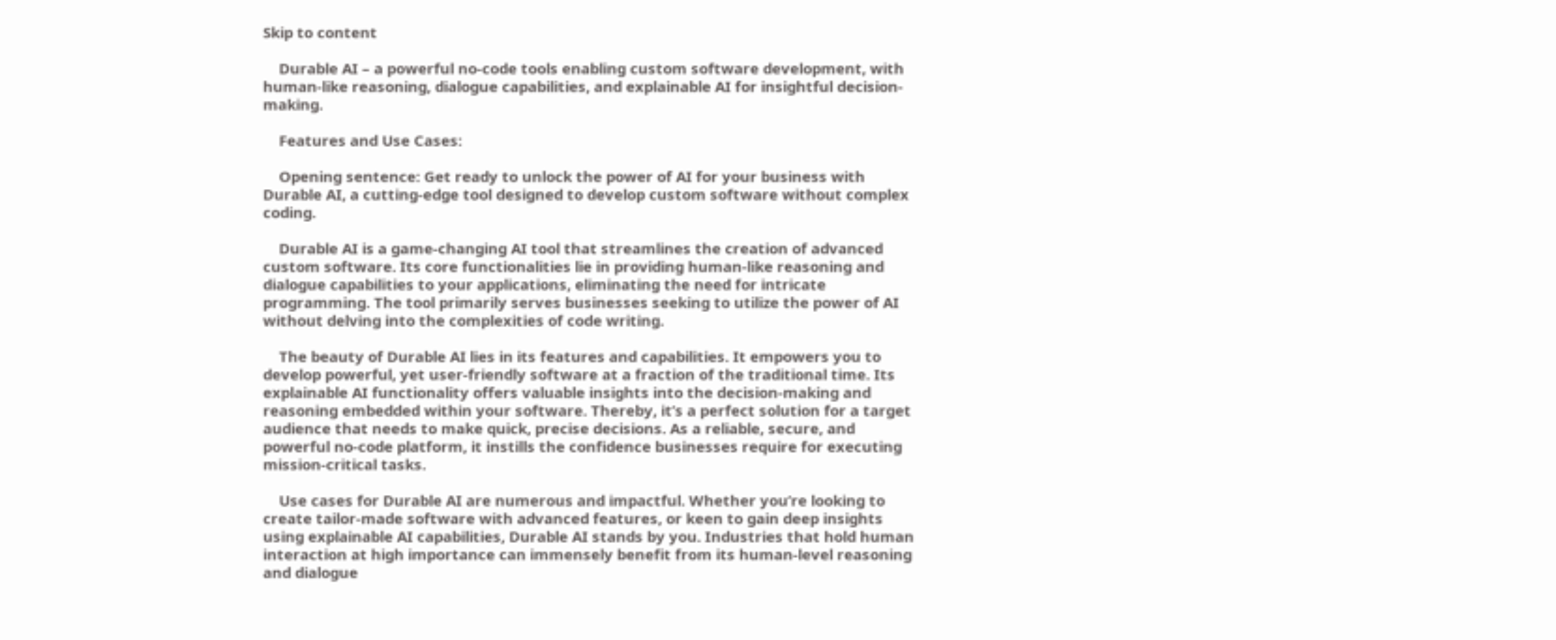Skip to content

    Durable AI – a powerful no-code tools enabling custom software development, with human-like reasoning, dialogue capabilities, and explainable AI for insightful decision-making.

    Features and Use Cases:

    Opening sentence: Get ready to unlock the power of AI for your business with Durable AI, a cutting-edge tool designed to develop custom software without complex coding.

    Durable AI is a game-changing AI tool that streamlines the creation of advanced custom software. Its core functionalities lie in providing human-like reasoning and dialogue capabilities to your applications, eliminating the need for intricate programming. The tool primarily serves businesses seeking to utilize the power of AI without delving into the complexities of code writing.

    The beauty of Durable AI lies in its features and capabilities. It empowers you to develop powerful, yet user-friendly software at a fraction of the traditional time. Its explainable AI functionality offers valuable insights into the decision-making and reasoning embedded within your software. Thereby, it’s a perfect solution for a target audience that needs to make quick, precise decisions. As a reliable, secure, and powerful no-code platform, it instills the confidence businesses require for executing mission-critical tasks.

    Use cases for Durable AI are numerous and impactful. Whether you’re looking to create tailor-made software with advanced features, or keen to gain deep insights using explainable AI capabilities, Durable AI stands by you. Industries that hold human interaction at high importance can immensely benefit from its human-level reasoning and dialogue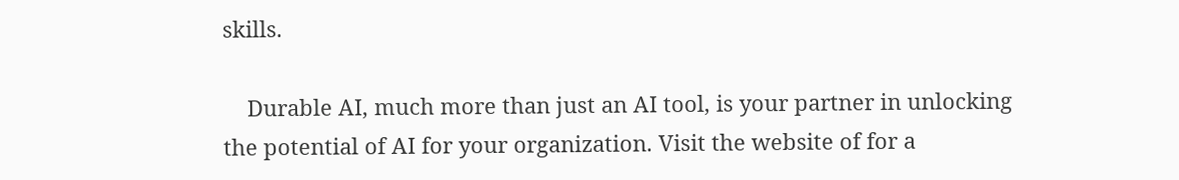skills.

    Durable AI, much more than just an AI tool, is your partner in unlocking the potential of AI for your organization. Visit the website of for a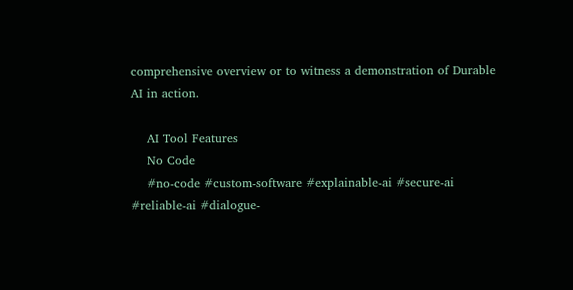comprehensive overview or to witness a demonstration of Durable AI in action.

    AI Tool Features
    No Code
    #no-code #custom-software #explainable-ai #secure-ai #reliable-ai #dialogue-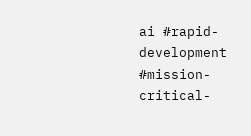ai #rapid-development #mission-critical-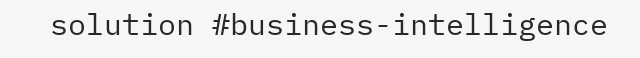solution #business-intelligence